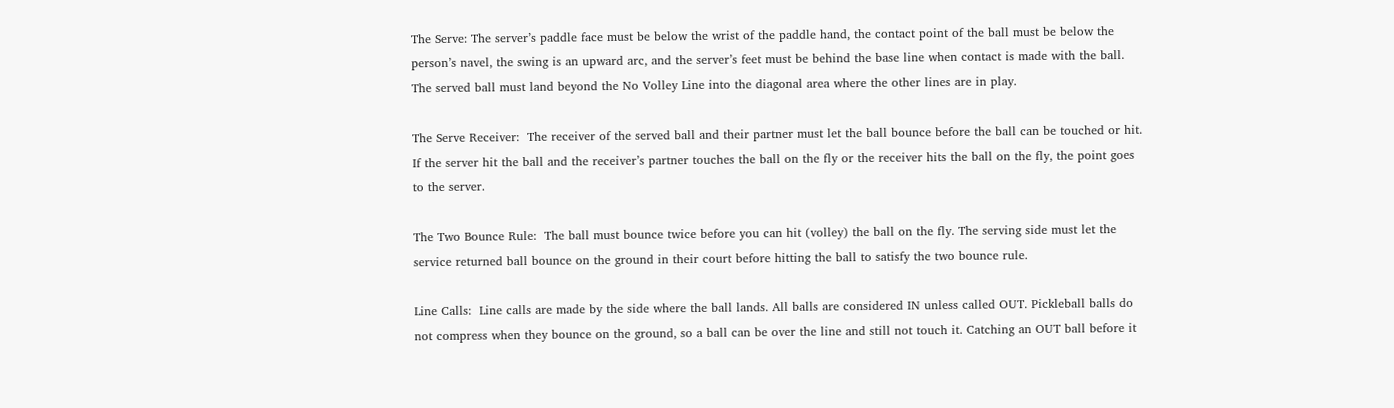The Serve: The server’s paddle face must be below the wrist of the paddle hand, the contact point of the ball must be below the person’s navel, the swing is an upward arc, and the server’s feet must be behind the base line when contact is made with the ball.  The served ball must land beyond the No Volley Line into the diagonal area where the other lines are in play.

The Serve Receiver:  The receiver of the served ball and their partner must let the ball bounce before the ball can be touched or hit. If the server hit the ball and the receiver’s partner touches the ball on the fly or the receiver hits the ball on the fly, the point goes to the server.

The Two Bounce Rule:  The ball must bounce twice before you can hit (volley) the ball on the fly. The serving side must let the service returned ball bounce on the ground in their court before hitting the ball to satisfy the two bounce rule.

Line Calls:  Line calls are made by the side where the ball lands. All balls are considered IN unless called OUT. Pickleball balls do not compress when they bounce on the ground, so a ball can be over the line and still not touch it. Catching an OUT ball before it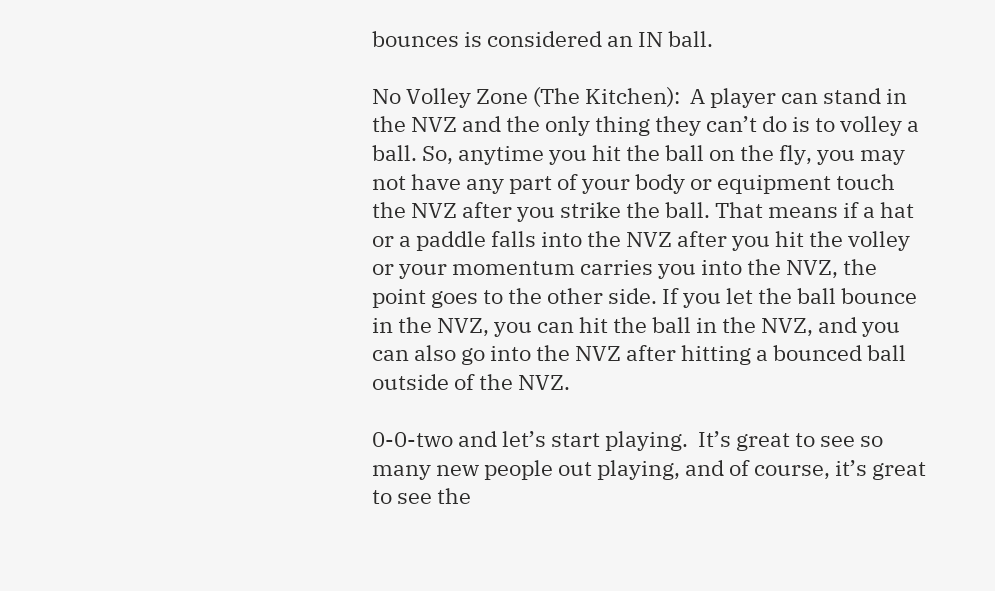bounces is considered an IN ball.

No Volley Zone (The Kitchen):  A player can stand in the NVZ and the only thing they can’t do is to volley a ball. So, anytime you hit the ball on the fly, you may not have any part of your body or equipment touch the NVZ after you strike the ball. That means if a hat or a paddle falls into the NVZ after you hit the volley or your momentum carries you into the NVZ, the point goes to the other side. If you let the ball bounce in the NVZ, you can hit the ball in the NVZ, and you can also go into the NVZ after hitting a bounced ball outside of the NVZ.

0-0-two and let’s start playing.  It’s great to see so many new people out playing, and of course, it’s great to see the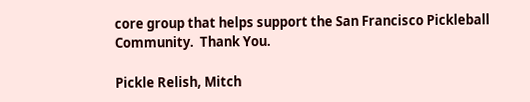core group that helps support the San Francisco Pickleball Community.  Thank You.

Pickle Relish, Mitch